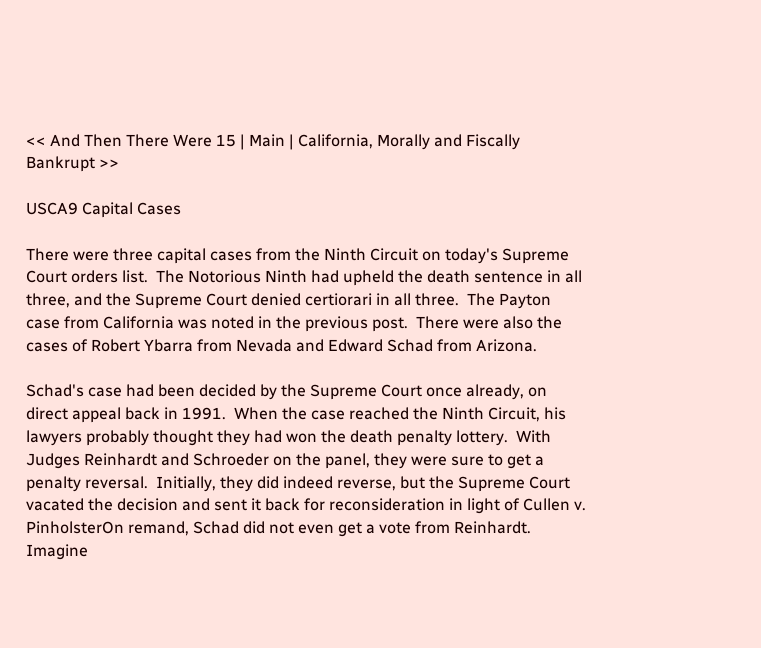<< And Then There Were 15 | Main | California, Morally and Fiscally Bankrupt >>

USCA9 Capital Cases

There were three capital cases from the Ninth Circuit on today's Supreme Court orders list.  The Notorious Ninth had upheld the death sentence in all three, and the Supreme Court denied certiorari in all three.  The Payton case from California was noted in the previous post.  There were also the cases of Robert Ybarra from Nevada and Edward Schad from Arizona.

Schad's case had been decided by the Supreme Court once already, on direct appeal back in 1991.  When the case reached the Ninth Circuit, his lawyers probably thought they had won the death penalty lottery.  With Judges Reinhardt and Schroeder on the panel, they were sure to get a penalty reversal.  Initially, they did indeed reverse, but the Supreme Court vacated the decision and sent it back for reconsideration in light of Cullen v. PinholsterOn remand, Schad did not even get a vote from Reinhardt.  Imagine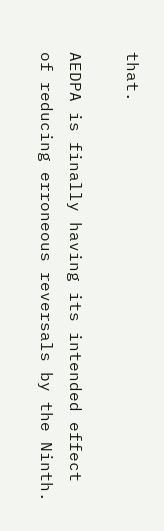that.

AEDPA is finally having its intended effect of reducing erroneous reversals by the Ninth.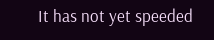It has not yet speeded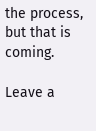the process, but that is coming.

Leave a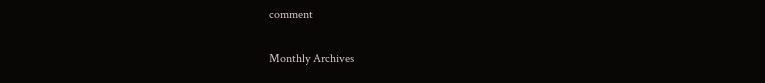comment

Monthly Archives